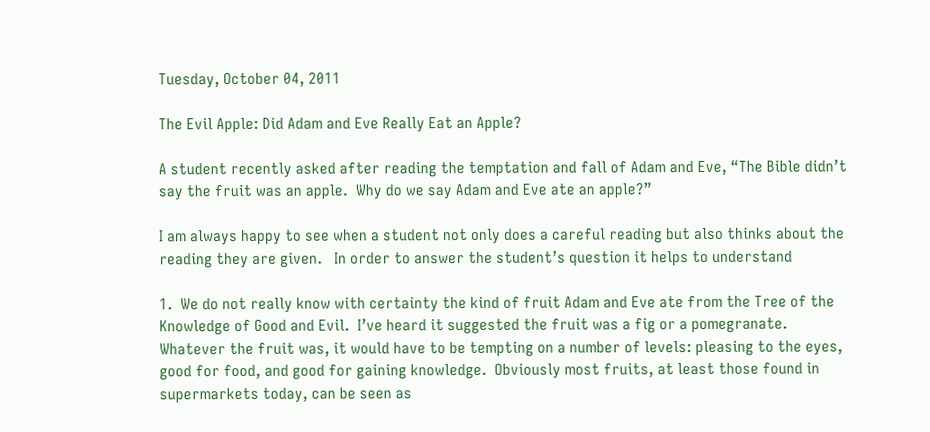Tuesday, October 04, 2011

The Evil Apple: Did Adam and Eve Really Eat an Apple?

A student recently asked after reading the temptation and fall of Adam and Eve, “The Bible didn’t say the fruit was an apple.  Why do we say Adam and Eve ate an apple?”

I am always happy to see when a student not only does a careful reading but also thinks about the reading they are given.   In order to answer the student’s question it helps to understand

1.  We do not really know with certainty the kind of fruit Adam and Eve ate from the Tree of the Knowledge of Good and Evil.  I’ve heard it suggested the fruit was a fig or a pomegranate.  Whatever the fruit was, it would have to be tempting on a number of levels: pleasing to the eyes, good for food, and good for gaining knowledge.  Obviously most fruits, at least those found in supermarkets today, can be seen as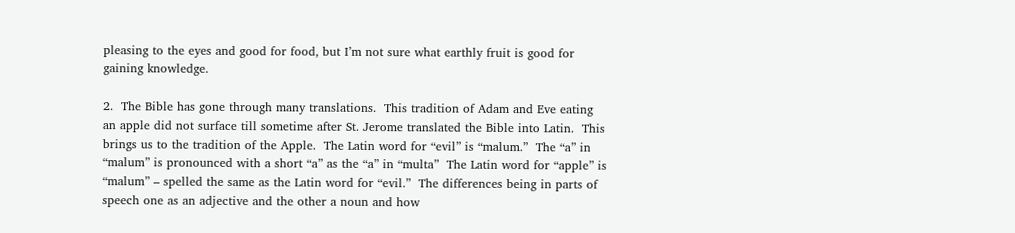pleasing to the eyes and good for food, but I’m not sure what earthly fruit is good for gaining knowledge.

2.  The Bible has gone through many translations.  This tradition of Adam and Eve eating an apple did not surface till sometime after St. Jerome translated the Bible into Latin.  This brings us to the tradition of the Apple.  The Latin word for “evil” is “malum.”  The “a” in “malum” is pronounced with a short “a” as the “a” in “multa”  The Latin word for “apple” is “malum” – spelled the same as the Latin word for “evil.”  The differences being in parts of speech one as an adjective and the other a noun and how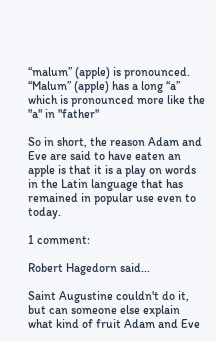“malum” (apple) is pronounced.  “Malum” (apple) has a long “a” which is pronounced more like the "a" in "father"

So in short, the reason Adam and Eve are said to have eaten an apple is that it is a play on words in the Latin language that has remained in popular use even to today.

1 comment:

Robert Hagedorn said...

Saint Augustine couldn't do it, but can someone else explain what kind of fruit Adam and Eve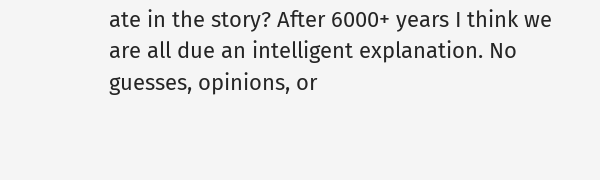ate in the story? After 6000+ years I think we are all due an intelligent explanation. No guesses, opinions, or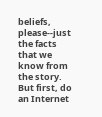beliefs, please--just the facts that we know from the story. But first, do an Internet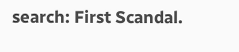search: First Scandal.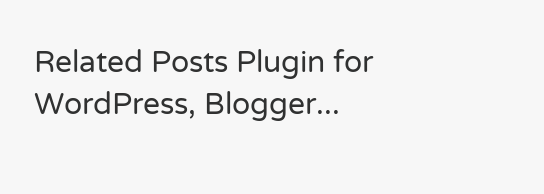Related Posts Plugin for WordPress, Blogger...